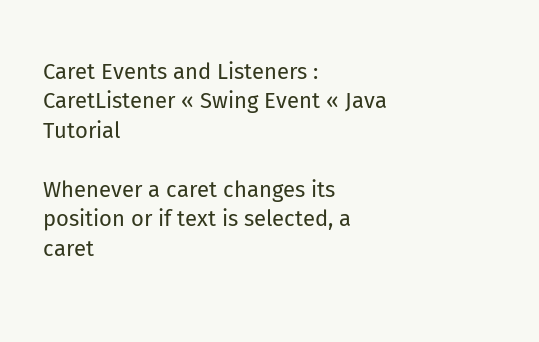Caret Events and Listeners : CaretListener « Swing Event « Java Tutorial

Whenever a caret changes its position or if text is selected, a caret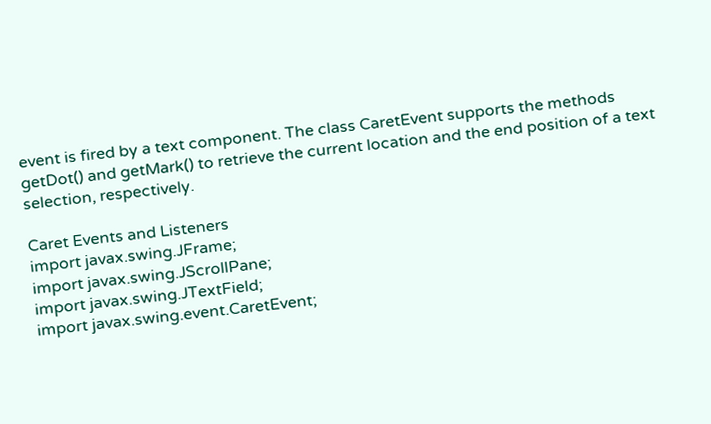event is fired by a text component. The class CaretEvent supports the methods getDot() and getMark() to retrieve the current location and the end position of a text selection, respectively.

Caret Events and Listeners
import javax.swing.JFrame;
import javax.swing.JScrollPane;
import javax.swing.JTextField;
import javax.swing.event.CaretEvent;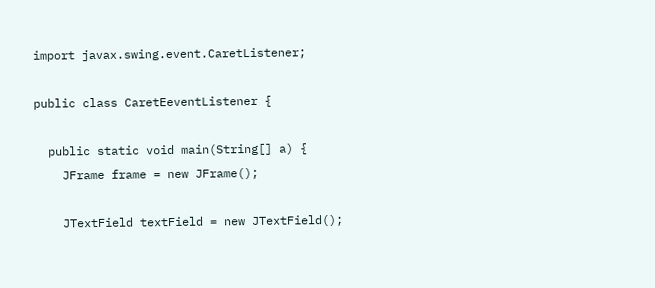import javax.swing.event.CaretListener;

public class CaretEeventListener {

  public static void main(String[] a) {
    JFrame frame = new JFrame();

    JTextField textField = new JTextField();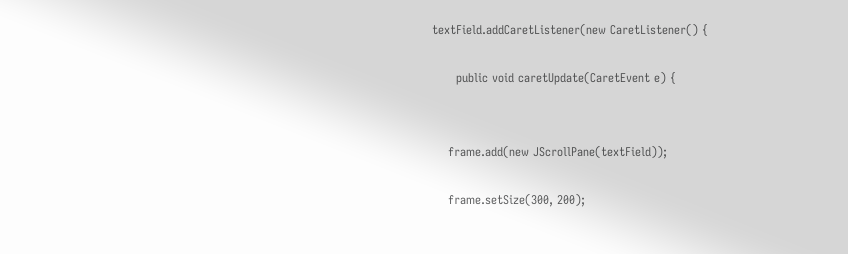textField.addCaretListener(new CaretListener() {

      public void caretUpdate(CaretEvent e) {


    frame.add(new JScrollPane(textField));

    frame.setSize(300, 200);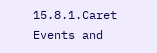15.8.1.Caret Events and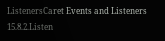ListenersCaret Events and Listeners
15.8.2.Listen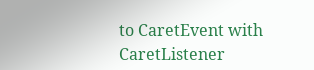to CaretEvent with CaretListener